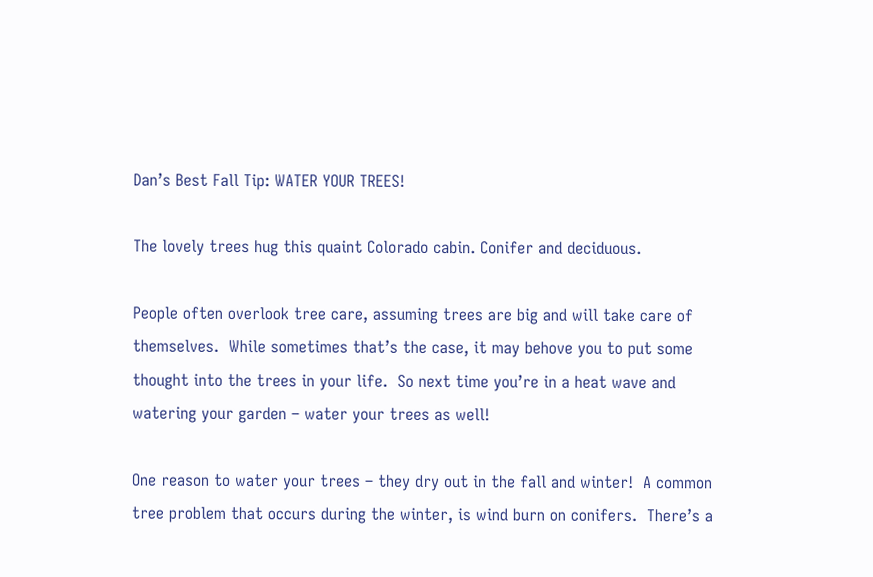Dan’s Best Fall Tip: WATER YOUR TREES!

The lovely trees hug this quaint Colorado cabin. Conifer and deciduous.

People often overlook tree care, assuming trees are big and will take care of themselves.  While sometimes that’s the case, it may behove you to put some thought into the trees in your life.  So next time you’re in a heat wave and watering your garden – water your trees as well!

One reason to water your trees – they dry out in the fall and winter!  A common tree problem that occurs during the winter, is wind burn on conifers.  There’s a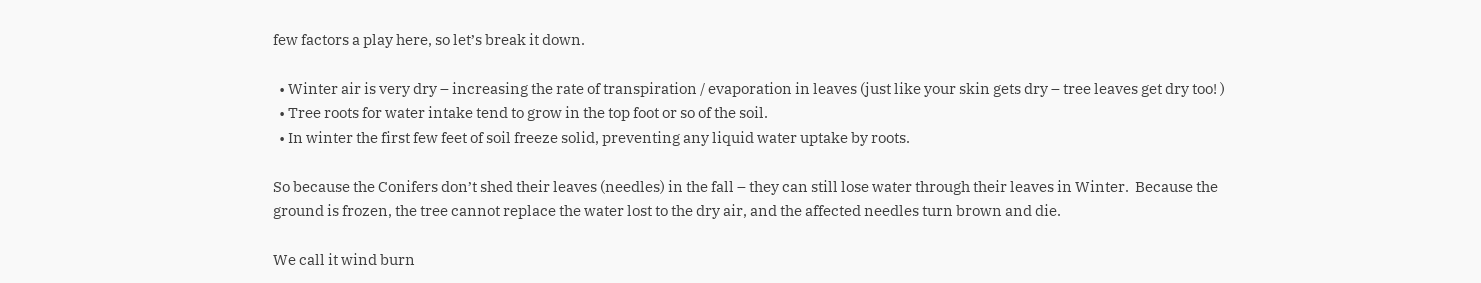few factors a play here, so let’s break it down.

  • Winter air is very dry – increasing the rate of transpiration / evaporation in leaves (just like your skin gets dry – tree leaves get dry too! )
  • Tree roots for water intake tend to grow in the top foot or so of the soil.
  • In winter the first few feet of soil freeze solid, preventing any liquid water uptake by roots.

So because the Conifers don’t shed their leaves (needles) in the fall – they can still lose water through their leaves in Winter.  Because the ground is frozen, the tree cannot replace the water lost to the dry air, and the affected needles turn brown and die.

We call it wind burn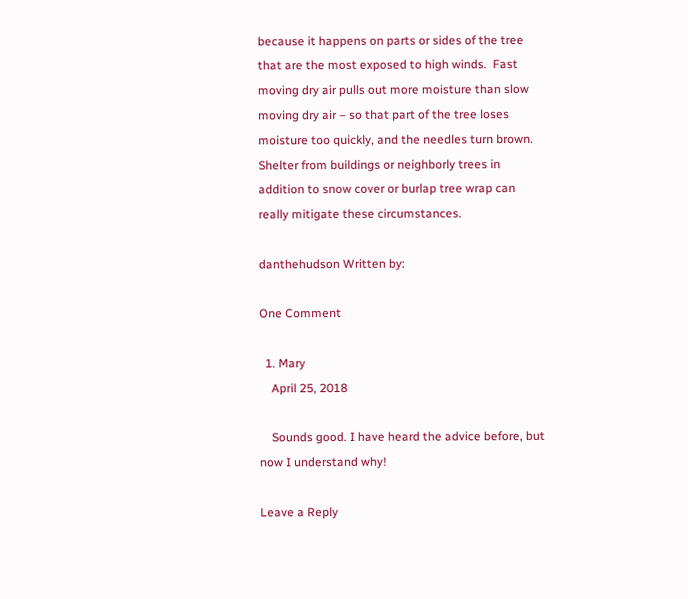because it happens on parts or sides of the tree that are the most exposed to high winds.  Fast moving dry air pulls out more moisture than slow moving dry air – so that part of the tree loses moisture too quickly, and the needles turn brown.  Shelter from buildings or neighborly trees in addition to snow cover or burlap tree wrap can really mitigate these circumstances.

danthehudson Written by:

One Comment

  1. Mary
    April 25, 2018

    Sounds good. I have heard the advice before, but now I understand why!

Leave a Reply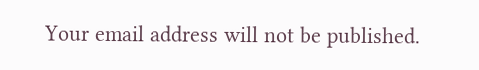Your email address will not be published.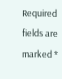Required fields are marked *